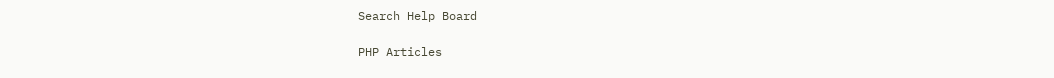Search Help Board

PHP Articles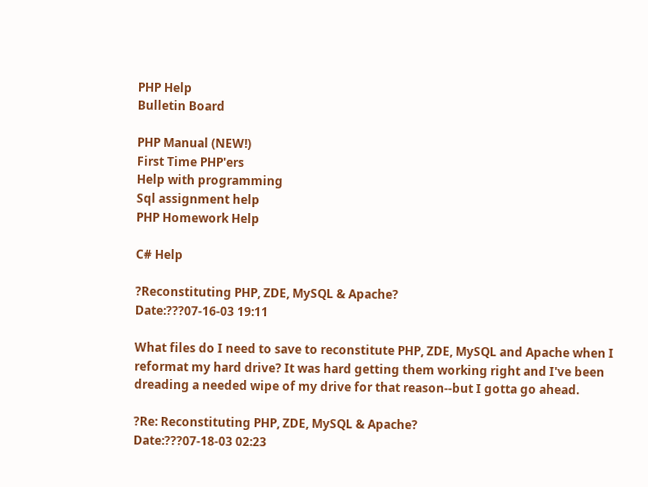PHP Help
Bulletin Board

PHP Manual (NEW!)
First Time PHP'ers
Help with programming
Sql assignment help
PHP Homework Help

C# Help

?Reconstituting PHP, ZDE, MySQL & Apache?
Date:???07-16-03 19:11

What files do I need to save to reconstitute PHP, ZDE, MySQL and Apache when I reformat my hard drive? It was hard getting them working right and I've been dreading a needed wipe of my drive for that reason--but I gotta go ahead.

?Re: Reconstituting PHP, ZDE, MySQL & Apache?
Date:???07-18-03 02:23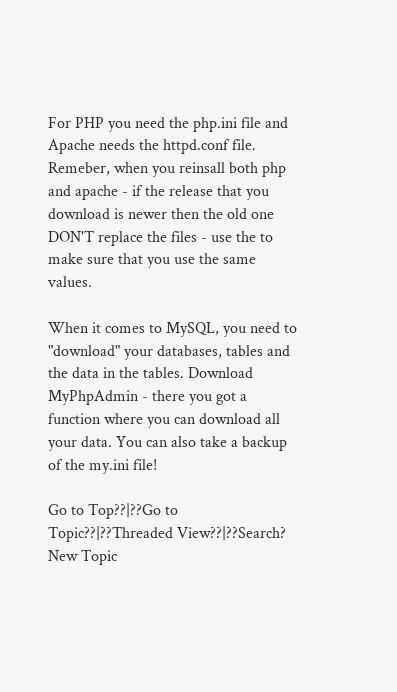For PHP you need the php.ini file and Apache needs the httpd.conf file. Remeber, when you reinsall both php and apache - if the release that you download is newer then the old one DON'T replace the files - use the to make sure that you use the same values.

When it comes to MySQL, you need to "download" your databases, tables and the data in the tables. Download MyPhpAdmin - there you got a function where you can download all your data. You can also take a backup of the my.ini file!

Go to Top??|??Go to Topic??|??Threaded View??|??Search?
New Topic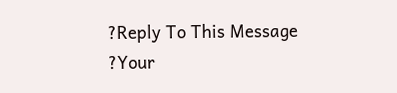?Reply To This Message
?Your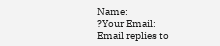Name:
?Your Email:
Email replies to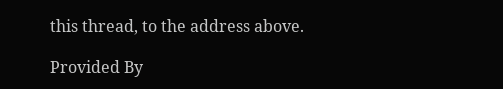this thread, to the address above.

Provided By